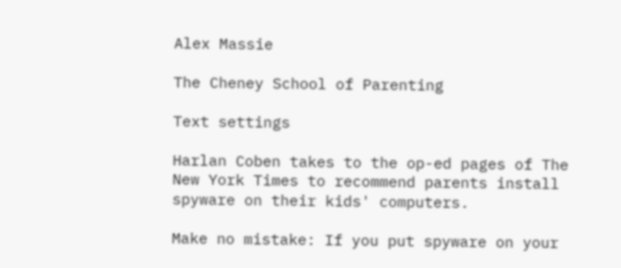Alex Massie

The Cheney School of Parenting

Text settings

Harlan Coben takes to the op-ed pages of The New York Times to recommend parents install spyware on their kids' computers.

Make no mistake: If you put spyware on your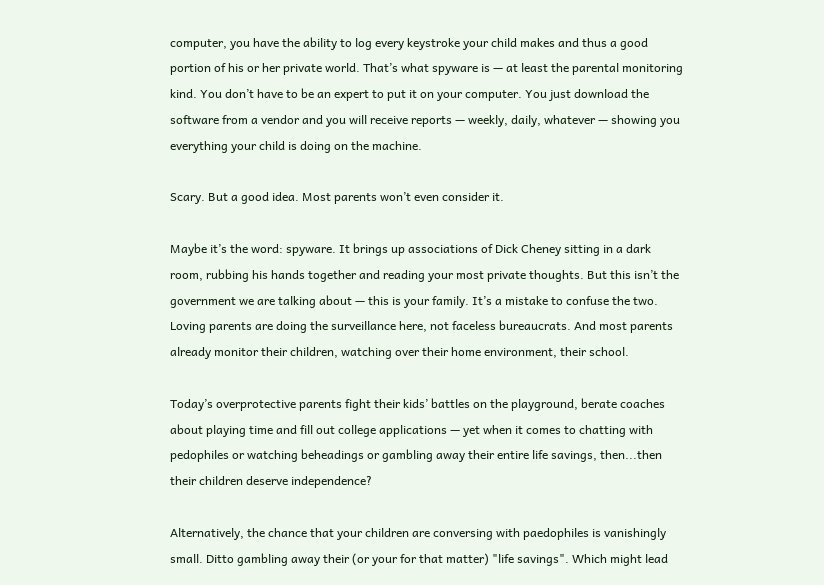computer, you have the ability to log every keystroke your child makes and thus a good portion of his or her private world. That’s what spyware is — at least the parental monitoring kind. You don’t have to be an expert to put it on your computer. You just download the software from a vendor and you will receive reports — weekly, daily, whatever — showing you everything your child is doing on the machine.

Scary. But a good idea. Most parents won’t even consider it.

Maybe it’s the word: spyware. It brings up associations of Dick Cheney sitting in a dark room, rubbing his hands together and reading your most private thoughts. But this isn’t the government we are talking about — this is your family. It’s a mistake to confuse the two. Loving parents are doing the surveillance here, not faceless bureaucrats. And most parents already monitor their children, watching over their home environment, their school.

Today’s overprotective parents fight their kids’ battles on the playground, berate coaches about playing time and fill out college applications — yet when it comes to chatting with pedophiles or watching beheadings or gambling away their entire life savings, then...then their children deserve independence?

Alternatively, the chance that your children are conversing with paedophiles is vanishingly small. Ditto gambling away their (or your for that matter) "life savings". Which might lead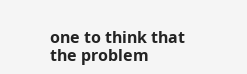one to think that the problem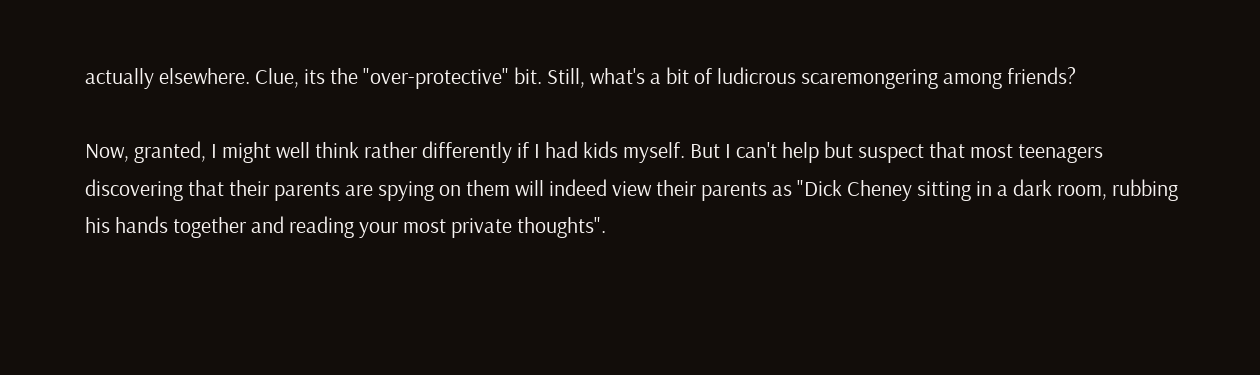actually elsewhere. Clue, its the "over-protective" bit. Still, what's a bit of ludicrous scaremongering among friends?

Now, granted, I might well think rather differently if I had kids myself. But I can't help but suspect that most teenagers discovering that their parents are spying on them will indeed view their parents as "Dick Cheney sitting in a dark room, rubbing his hands together and reading your most private thoughts".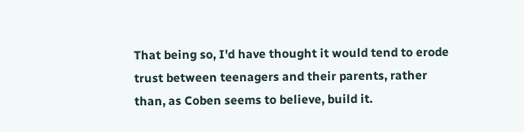That being so, I'd have thought it would tend to erode trust between teenagers and their parents, rather than, as Coben seems to believe, build it.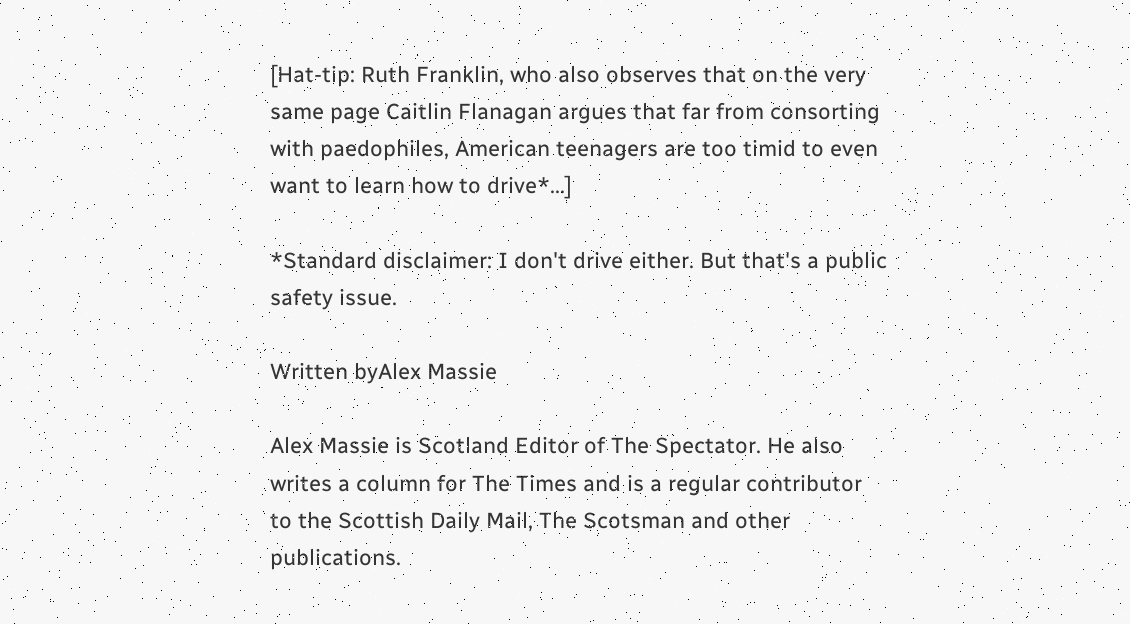[Hat-tip: Ruth Franklin, who also observes that on the very same page Caitlin Flanagan argues that far from consorting with paedophiles, American teenagers are too timid to even want to learn how to drive*...]

*Standard disclaimer: I don't drive either. But that's a public safety issue.

Written byAlex Massie

Alex Massie is Scotland Editor of The Spectator. He also writes a column for The Times and is a regular contributor to the Scottish Daily Mail, The Scotsman and other publications.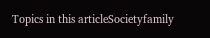Topics in this articleSocietyfamily